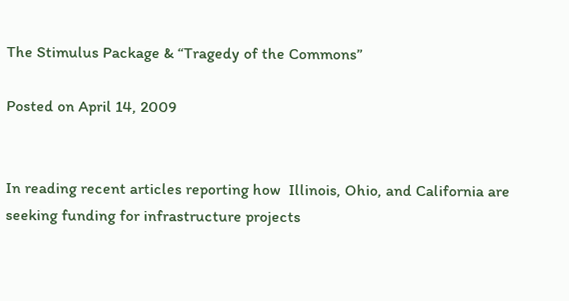The Stimulus Package & “Tragedy of the Commons”

Posted on April 14, 2009


In reading recent articles reporting how  Illinois, Ohio, and California are seeking funding for infrastructure projects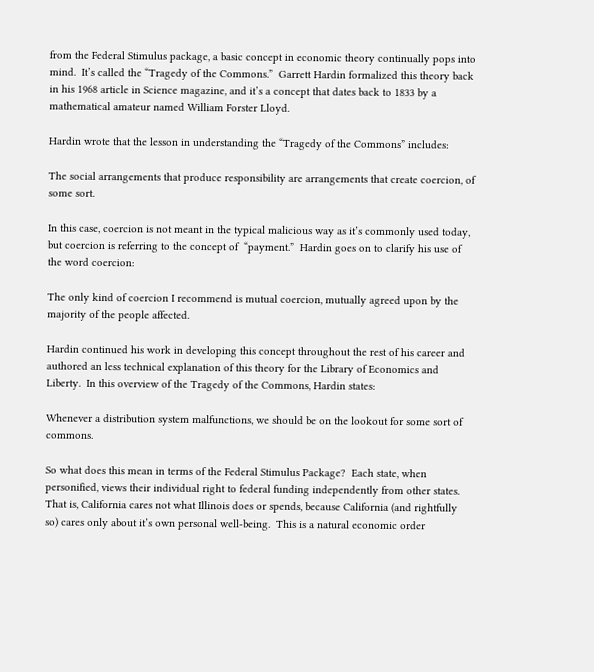from the Federal Stimulus package, a basic concept in economic theory continually pops into mind.  It’s called the “Tragedy of the Commons.”  Garrett Hardin formalized this theory back in his 1968 article in Science magazine, and it’s a concept that dates back to 1833 by a mathematical amateur named William Forster Lloyd.

Hardin wrote that the lesson in understanding the “Tragedy of the Commons” includes:

The social arrangements that produce responsibility are arrangements that create coercion, of some sort.

In this case, coercion is not meant in the typical malicious way as it’s commonly used today, but coercion is referring to the concept of  “payment.”  Hardin goes on to clarify his use of the word coercion:

The only kind of coercion I recommend is mutual coercion, mutually agreed upon by the majority of the people affected.

Hardin continued his work in developing this concept throughout the rest of his career and authored an less technical explanation of this theory for the Library of Economics and Liberty.  In this overview of the Tragedy of the Commons, Hardin states:

Whenever a distribution system malfunctions, we should be on the lookout for some sort of commons.

So what does this mean in terms of the Federal Stimulus Package?  Each state, when personified, views their individual right to federal funding independently from other states.  That is, California cares not what Illinois does or spends, because California (and rightfully so) cares only about it’s own personal well-being.  This is a natural economic order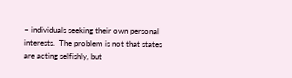– individuals seeking their own personal interests.  The problem is not that states are acting selfishly, but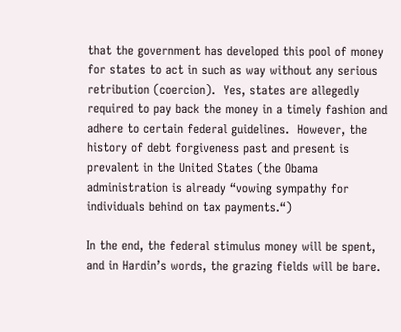that the government has developed this pool of money for states to act in such as way without any serious retribution (coercion).  Yes, states are allegedly required to pay back the money in a timely fashion and adhere to certain federal guidelines.  However, the history of debt forgiveness past and present is prevalent in the United States (the Obama administration is already “vowing sympathy for individuals behind on tax payments.“)

In the end, the federal stimulus money will be spent, and in Hardin’s words, the grazing fields will be bare.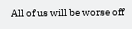All of us will be worse off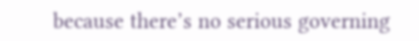because there’s no serious governing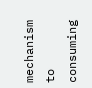mechanism to consuming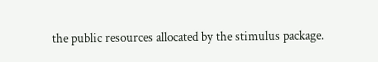the public resources allocated by the stimulus package.